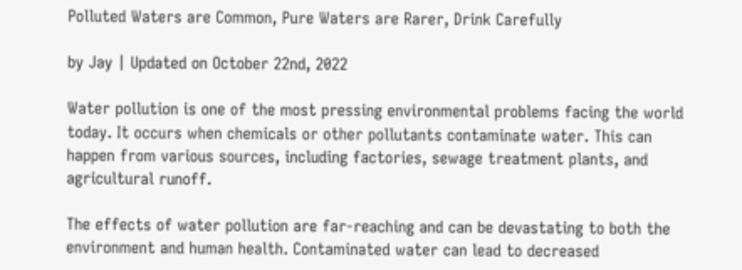Polluted Waters are Common, Pure Waters are Rarer, Drink Carefully

by Jay | Updated on October 22nd, 2022

Water pollution is one of the most pressing environmental problems facing the world today. It occurs when chemicals or other pollutants contaminate water. This can happen from various sources, including factories, sewage treatment plants, and agricultural runoff.

The effects of water pollution are far-reaching and can be devastating to both the environment and human health. Contaminated water can lead to decreased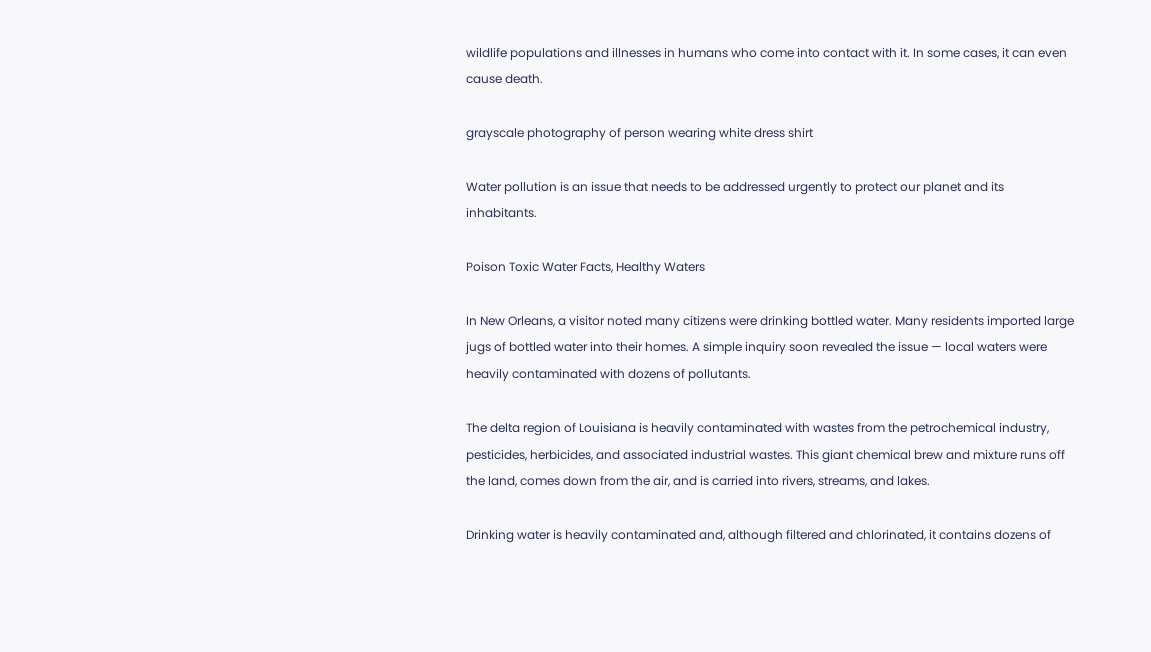wildlife populations and illnesses in humans who come into contact with it. In some cases, it can even cause death.

grayscale photography of person wearing white dress shirt

Water pollution is an issue that needs to be addressed urgently to protect our planet and its inhabitants.

Poison Toxic Water Facts, Healthy Waters

In New Orleans, a visitor noted many citizens were drinking bottled water. Many residents imported large jugs of bottled water into their homes. A simple inquiry soon revealed the issue — local waters were heavily contaminated with dozens of pollutants.

The delta region of Louisiana is heavily contaminated with wastes from the petrochemical industry, pesticides, herbicides, and associated industrial wastes. This giant chemical brew and mixture runs off the land, comes down from the air, and is carried into rivers, streams, and lakes.

Drinking water is heavily contaminated and, although filtered and chlorinated, it contains dozens of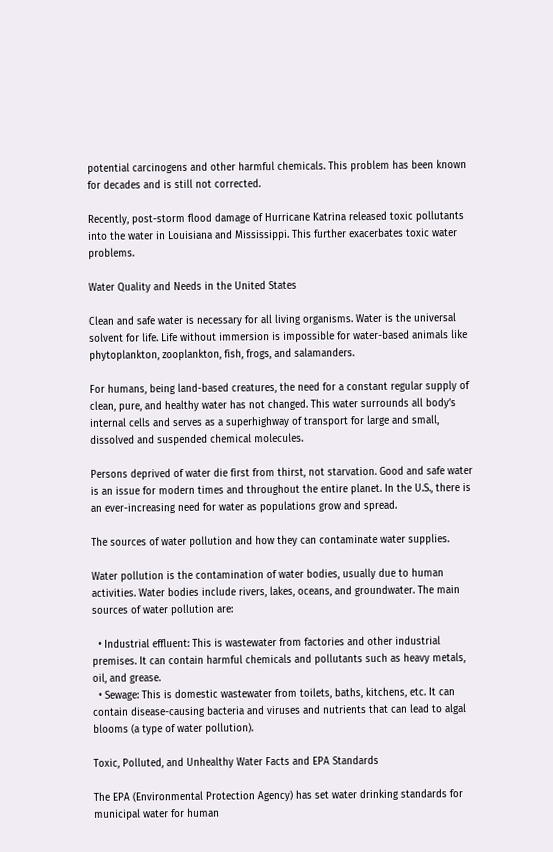potential carcinogens and other harmful chemicals. This problem has been known for decades and is still not corrected.

Recently, post-storm flood damage of Hurricane Katrina released toxic pollutants into the water in Louisiana and Mississippi. This further exacerbates toxic water problems.

Water Quality and Needs in the United States

Clean and safe water is necessary for all living organisms. Water is the universal solvent for life. Life without immersion is impossible for water-based animals like phytoplankton, zooplankton, fish, frogs, and salamanders.

For humans, being land-based creatures, the need for a constant regular supply of clean, pure, and healthy water has not changed. This water surrounds all body’s internal cells and serves as a superhighway of transport for large and small, dissolved and suspended chemical molecules.

Persons deprived of water die first from thirst, not starvation. Good and safe water is an issue for modern times and throughout the entire planet. In the U.S., there is an ever-increasing need for water as populations grow and spread.

The sources of water pollution and how they can contaminate water supplies.

Water pollution is the contamination of water bodies, usually due to human activities. Water bodies include rivers, lakes, oceans, and groundwater. The main sources of water pollution are:

  • Industrial effluent: This is wastewater from factories and other industrial premises. It can contain harmful chemicals and pollutants such as heavy metals, oil, and grease.
  • Sewage: This is domestic wastewater from toilets, baths, kitchens, etc. It can contain disease-causing bacteria and viruses and nutrients that can lead to algal blooms (a type of water pollution).

Toxic, Polluted, and Unhealthy Water Facts and EPA Standards

The EPA (Environmental Protection Agency) has set water drinking standards for municipal water for human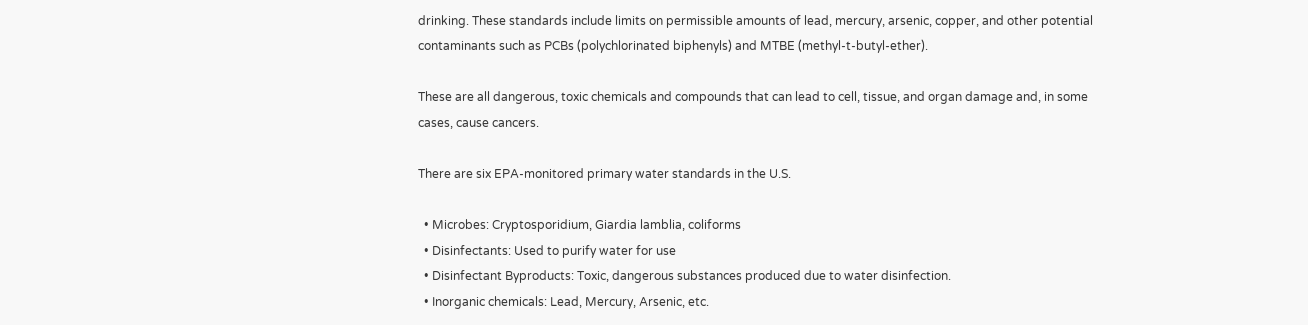drinking. These standards include limits on permissible amounts of lead, mercury, arsenic, copper, and other potential contaminants such as PCBs (polychlorinated biphenyls) and MTBE (methyl-t-butyl-ether).

These are all dangerous, toxic chemicals and compounds that can lead to cell, tissue, and organ damage and, in some cases, cause cancers.

There are six EPA-monitored primary water standards in the U.S.

  • Microbes: Cryptosporidium, Giardia lamblia, coliforms
  • Disinfectants: Used to purify water for use
  • Disinfectant Byproducts: Toxic, dangerous substances produced due to water disinfection.
  • Inorganic chemicals: Lead, Mercury, Arsenic, etc.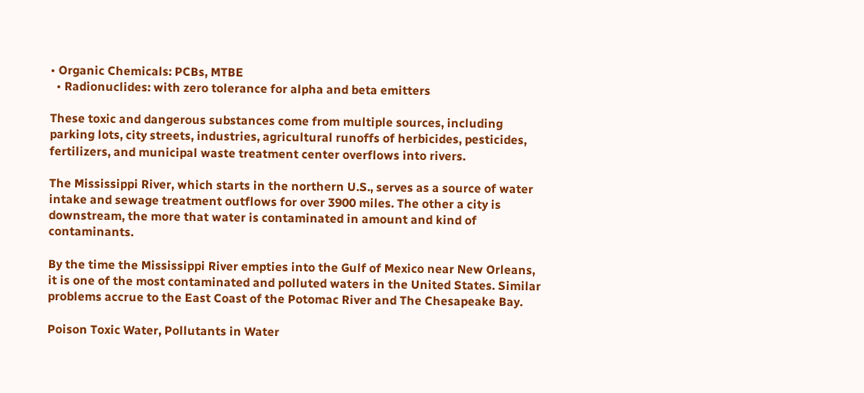• Organic Chemicals: PCBs, MTBE
  • Radionuclides: with zero tolerance for alpha and beta emitters

These toxic and dangerous substances come from multiple sources, including parking lots, city streets, industries, agricultural runoffs of herbicides, pesticides, fertilizers, and municipal waste treatment center overflows into rivers.

The Mississippi River, which starts in the northern U.S., serves as a source of water intake and sewage treatment outflows for over 3900 miles. The other a city is downstream, the more that water is contaminated in amount and kind of contaminants.

By the time the Mississippi River empties into the Gulf of Mexico near New Orleans, it is one of the most contaminated and polluted waters in the United States. Similar problems accrue to the East Coast of the Potomac River and The Chesapeake Bay.

Poison Toxic Water, Pollutants in Water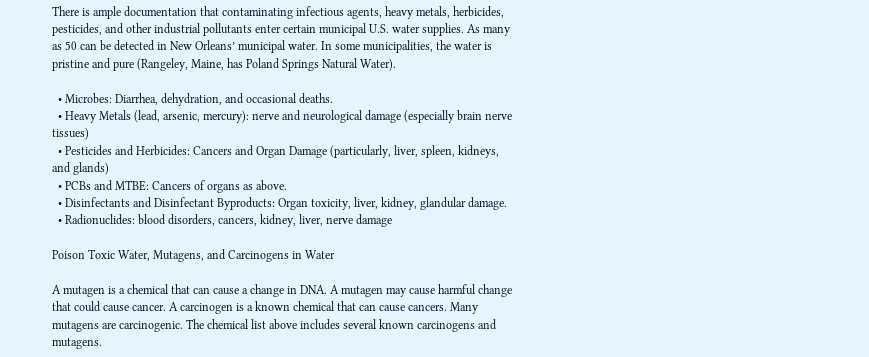There is ample documentation that contaminating infectious agents, heavy metals, herbicides, pesticides, and other industrial pollutants enter certain municipal U.S. water supplies. As many as 50 can be detected in New Orleans’ municipal water. In some municipalities, the water is pristine and pure (Rangeley, Maine, has Poland Springs Natural Water).

  • Microbes: Diarrhea, dehydration, and occasional deaths.
  • Heavy Metals (lead, arsenic, mercury): nerve and neurological damage (especially brain nerve tissues)
  • Pesticides and Herbicides: Cancers and Organ Damage (particularly, liver, spleen, kidneys, and glands)
  • PCBs and MTBE: Cancers of organs as above.
  • Disinfectants and Disinfectant Byproducts: Organ toxicity, liver, kidney, glandular damage.
  • Radionuclides: blood disorders, cancers, kidney, liver, nerve damage

Poison Toxic Water, Mutagens, and Carcinogens in Water

A mutagen is a chemical that can cause a change in DNA. A mutagen may cause harmful change that could cause cancer. A carcinogen is a known chemical that can cause cancers. Many mutagens are carcinogenic. The chemical list above includes several known carcinogens and mutagens.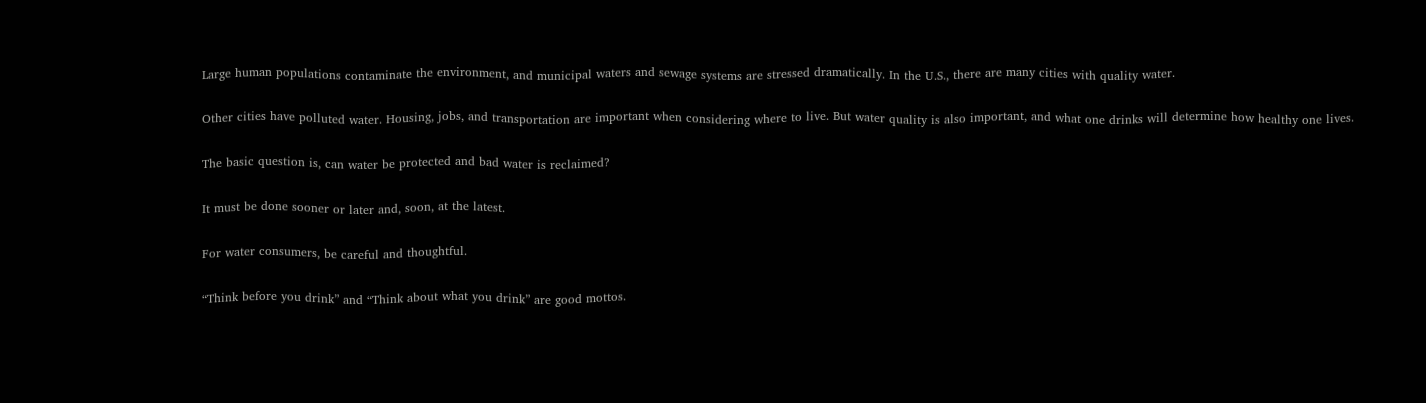Large human populations contaminate the environment, and municipal waters and sewage systems are stressed dramatically. In the U.S., there are many cities with quality water.

Other cities have polluted water. Housing, jobs, and transportation are important when considering where to live. But water quality is also important, and what one drinks will determine how healthy one lives.

The basic question is, can water be protected and bad water is reclaimed?

It must be done sooner or later and, soon, at the latest.

For water consumers, be careful and thoughtful.

“Think before you drink” and “Think about what you drink” are good mottos.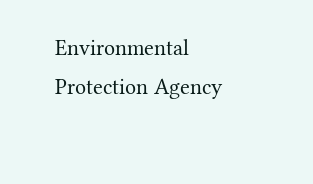Environmental Protection Agency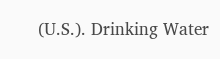(U.S.). Drinking Water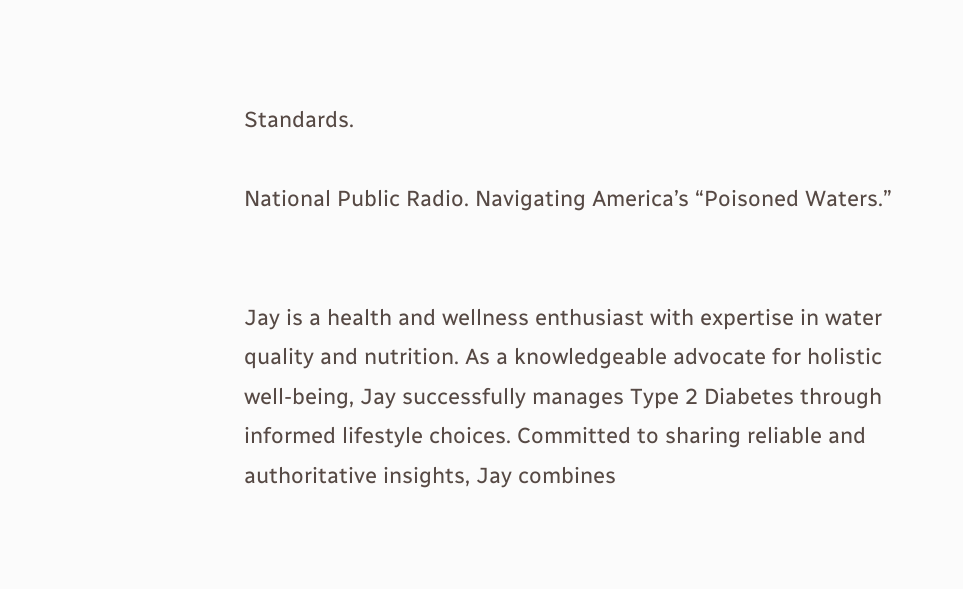Standards.

National Public Radio. Navigating America’s “Poisoned Waters.”


Jay is a health and wellness enthusiast with expertise in water quality and nutrition. As a knowledgeable advocate for holistic well-being, Jay successfully manages Type 2 Diabetes through informed lifestyle choices. Committed to sharing reliable and authoritative insights, Jay combines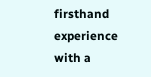firsthand experience with a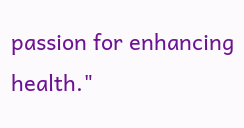passion for enhancing health."